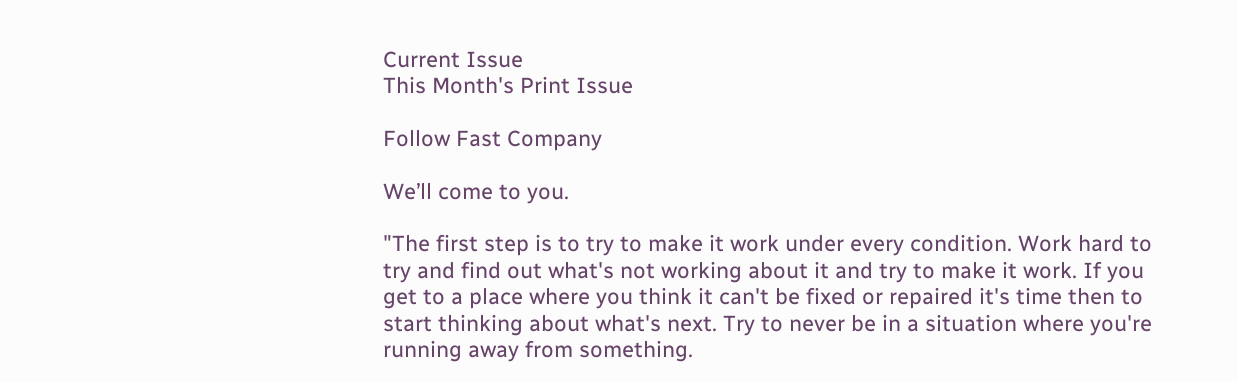Current Issue
This Month's Print Issue

Follow Fast Company

We’ll come to you.

"The first step is to try to make it work under every condition. Work hard to try and find out what's not working about it and try to make it work. If you get to a place where you think it can't be fixed or repaired it's time then to start thinking about what's next. Try to never be in a situation where you're running away from something.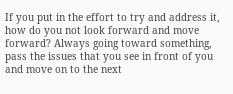If you put in the effort to try and address it, how do you not look forward and move forward? Always going toward something, pass the issues that you see in front of you and move on to the next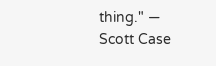thing." — Scott Case